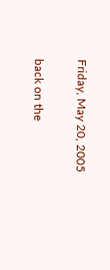Friday, May 20, 2005

back on the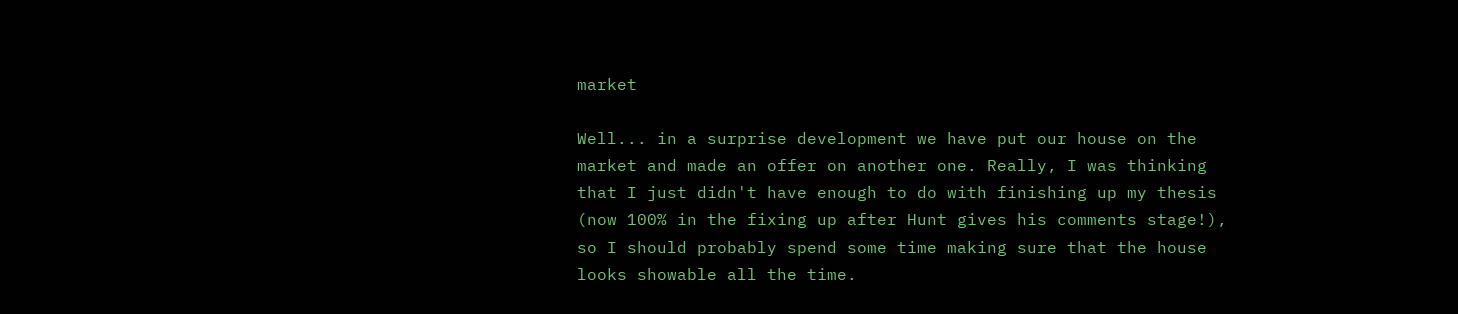market

Well... in a surprise development we have put our house on the market and made an offer on another one. Really, I was thinking that I just didn't have enough to do with finishing up my thesis (now 100% in the fixing up after Hunt gives his comments stage!), so I should probably spend some time making sure that the house looks showable all the time.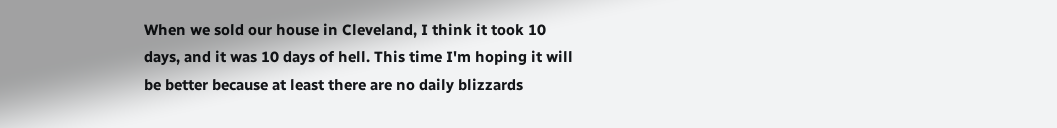When we sold our house in Cleveland, I think it took 10 days, and it was 10 days of hell. This time I'm hoping it will be better because at least there are no daily blizzards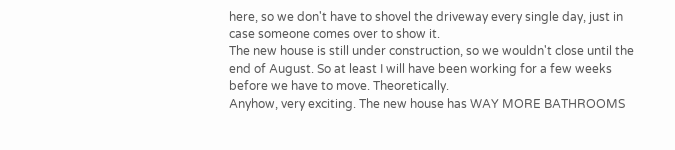here, so we don't have to shovel the driveway every single day, just in case someone comes over to show it.
The new house is still under construction, so we wouldn't close until the end of August. So at least I will have been working for a few weeks before we have to move. Theoretically.
Anyhow, very exciting. The new house has WAY MORE BATHROOMS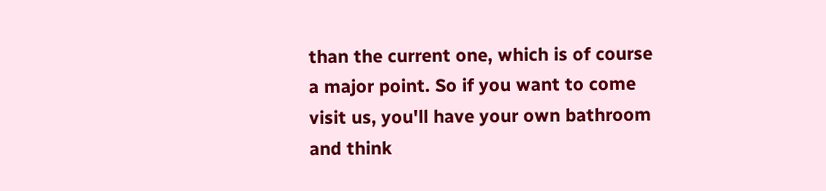than the current one, which is of course a major point. So if you want to come visit us, you'll have your own bathroom and think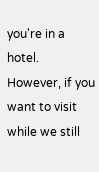you're in a hotel. However, if you want to visit while we still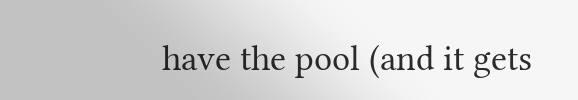have the pool (and it gets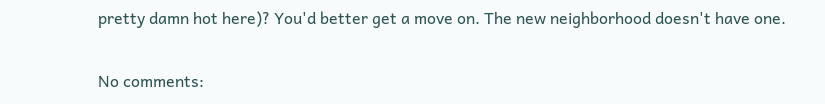pretty damn hot here)? You'd better get a move on. The new neighborhood doesn't have one.

No comments: